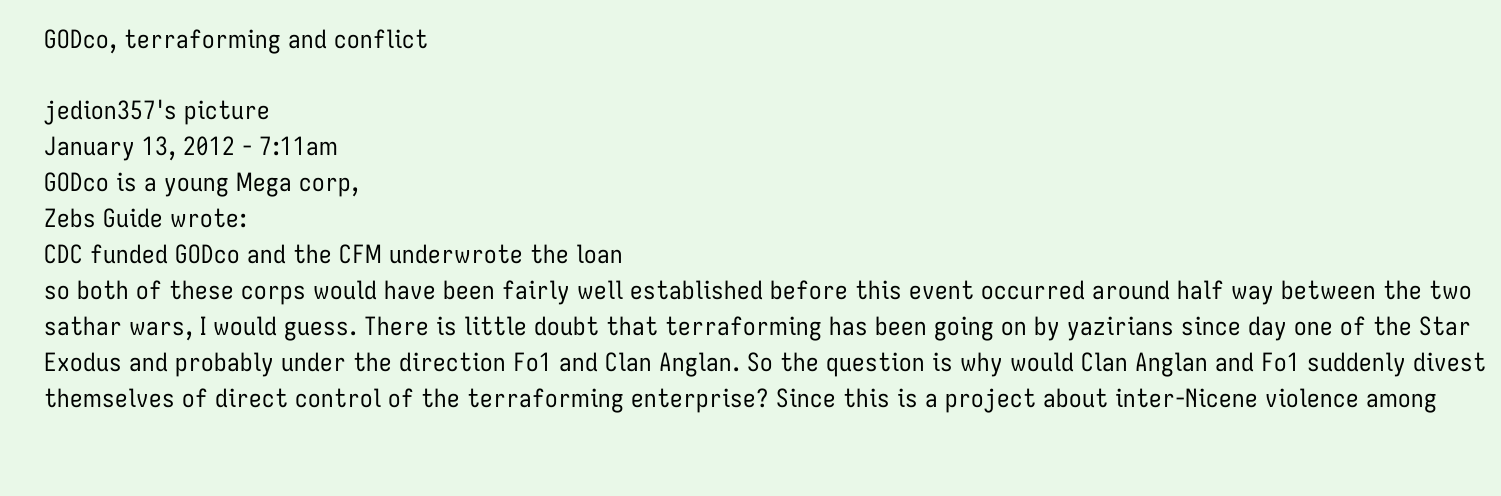GODco, terraforming and conflict

jedion357's picture
January 13, 2012 - 7:11am
GODco is a young Mega corp,
Zebs Guide wrote:
CDC funded GODco and the CFM underwrote the loan
so both of these corps would have been fairly well established before this event occurred around half way between the two sathar wars, I would guess. There is little doubt that terraforming has been going on by yazirians since day one of the Star Exodus and probably under the direction Fo1 and Clan Anglan. So the question is why would Clan Anglan and Fo1 suddenly divest themselves of direct control of the terraforming enterprise? Since this is a project about inter-Nicene violence among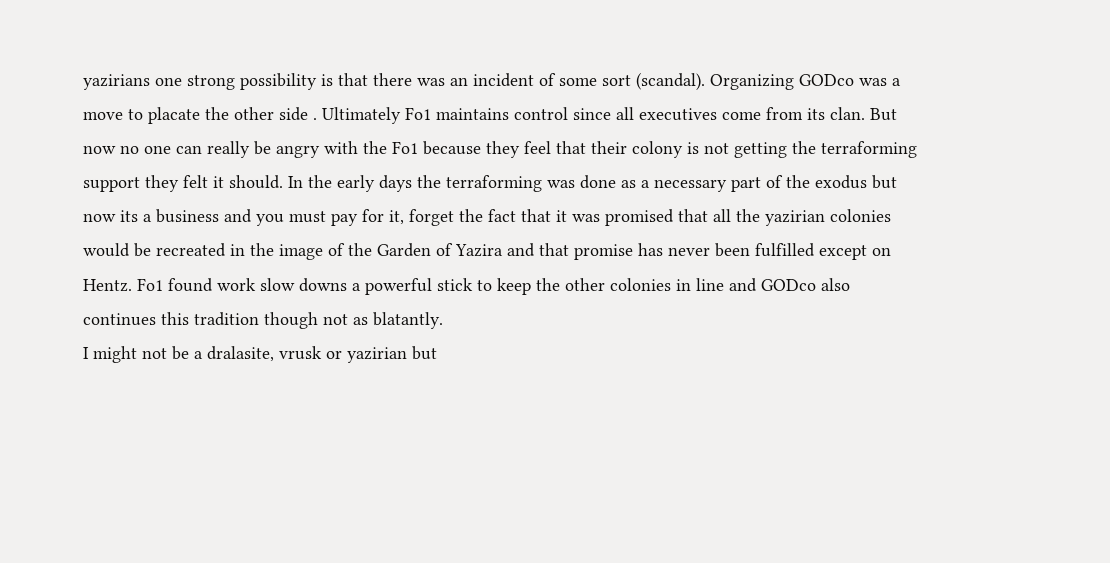yazirians one strong possibility is that there was an incident of some sort (scandal). Organizing GODco was a move to placate the other side . Ultimately Fo1 maintains control since all executives come from its clan. But now no one can really be angry with the Fo1 because they feel that their colony is not getting the terraforming support they felt it should. In the early days the terraforming was done as a necessary part of the exodus but now its a business and you must pay for it, forget the fact that it was promised that all the yazirian colonies would be recreated in the image of the Garden of Yazira and that promise has never been fulfilled except on Hentz. Fo1 found work slow downs a powerful stick to keep the other colonies in line and GODco also continues this tradition though not as blatantly.
I might not be a dralasite, vrusk or yazirian but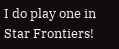I do play one in Star Frontiers!